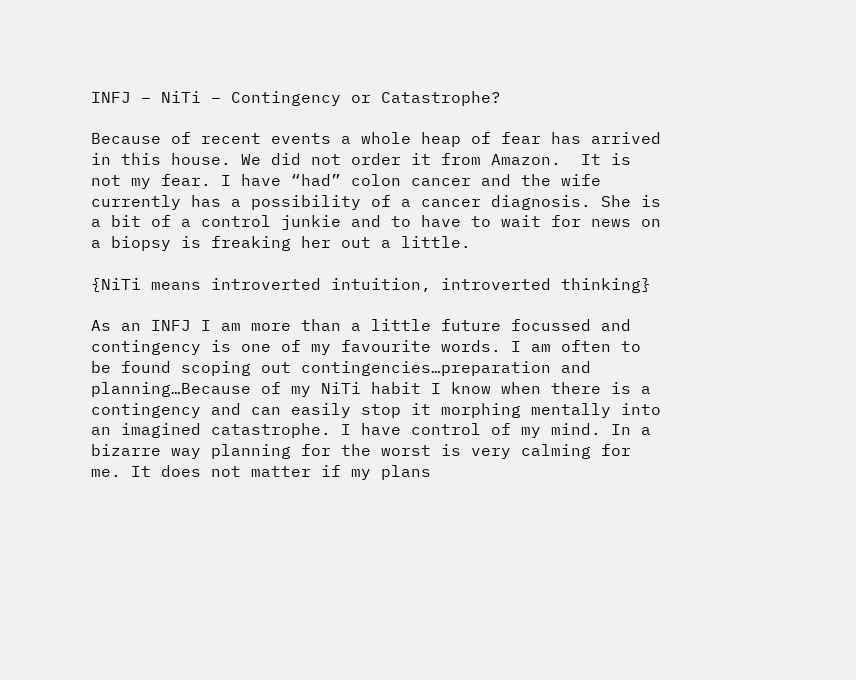INFJ – NiTi – Contingency or Catastrophe?

Because of recent events a whole heap of fear has arrived in this house. We did not order it from Amazon.  It is not my fear. I have “had” colon cancer and the wife currently has a possibility of a cancer diagnosis. She is a bit of a control junkie and to have to wait for news on a biopsy is freaking her out a little.

{NiTi means introverted intuition, introverted thinking}

As an INFJ I am more than a little future focussed and contingency is one of my favourite words. I am often to be found scoping out contingencies…preparation and planning…Because of my NiTi habit I know when there is a contingency and can easily stop it morphing mentally into an imagined catastrophe. I have control of my mind. In a bizarre way planning for the worst is very calming for me. It does not matter if my plans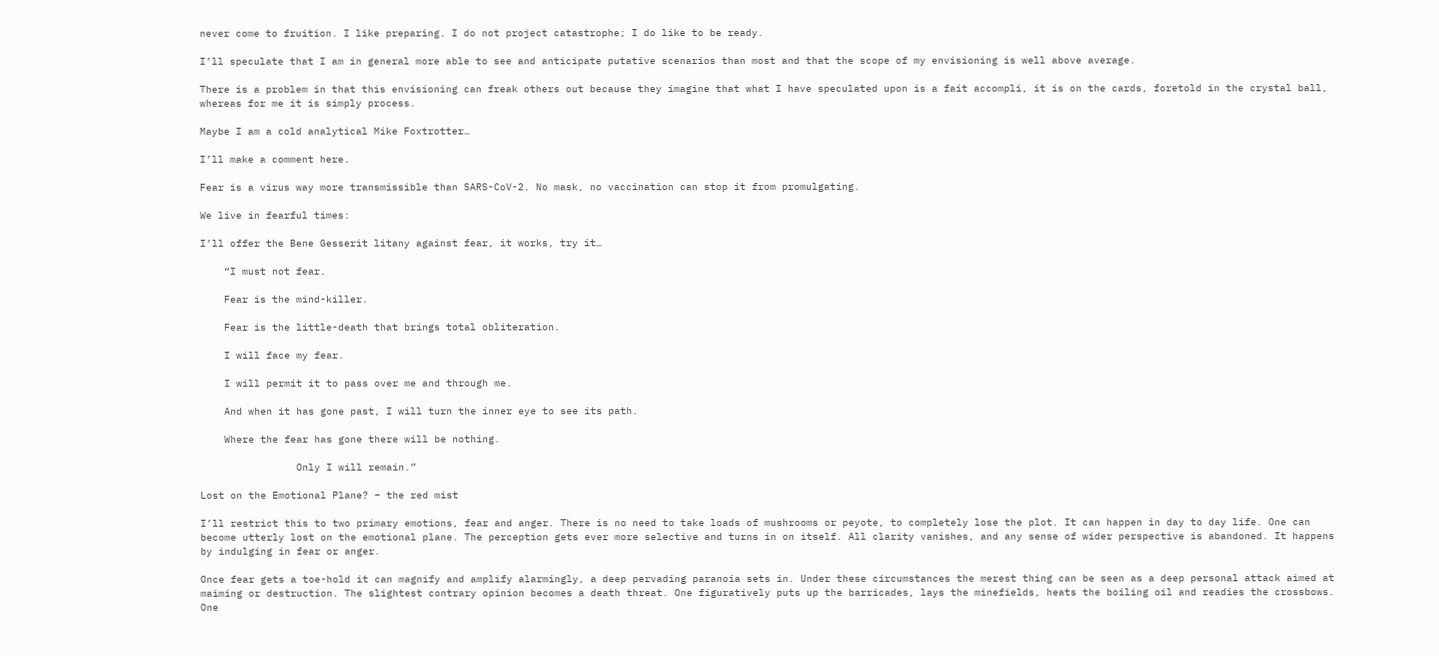never come to fruition. I like preparing. I do not project catastrophe; I do like to be ready.

I’ll speculate that I am in general more able to see and anticipate putative scenarios than most and that the scope of my envisioning is well above average.

There is a problem in that this envisioning can freak others out because they imagine that what I have speculated upon is a fait accompli, it is on the cards, foretold in the crystal ball, whereas for me it is simply process.

Maybe I am a cold analytical Mike Foxtrotter…

I’ll make a comment here.

Fear is a virus way more transmissible than SARS-CoV-2. No mask, no vaccination can stop it from promulgating.

We live in fearful times:

I’ll offer the Bene Gesserit litany against fear, it works, try it…

    “I must not fear.

    Fear is the mind-killer.

    Fear is the little-death that brings total obliteration.

    I will face my fear.

    I will permit it to pass over me and through me.

    And when it has gone past, I will turn the inner eye to see its path.

    Where the fear has gone there will be nothing.

                Only I will remain.”

Lost on the Emotional Plane? – the red mist

I’ll restrict this to two primary emotions, fear and anger. There is no need to take loads of mushrooms or peyote, to completely lose the plot. It can happen in day to day life. One can become utterly lost on the emotional plane. The perception gets ever more selective and turns in on itself. All clarity vanishes, and any sense of wider perspective is abandoned. It happens by indulging in fear or anger.

Once fear gets a toe-hold it can magnify and amplify alarmingly, a deep pervading paranoia sets in. Under these circumstances the merest thing can be seen as a deep personal attack aimed at maiming or destruction. The slightest contrary opinion becomes a death threat. One figuratively puts up the barricades, lays the minefields, heats the boiling oil and readies the crossbows. One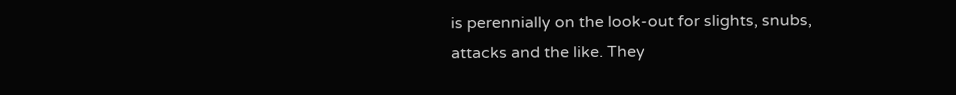is perennially on the look-out for slights, snubs, attacks and the like. They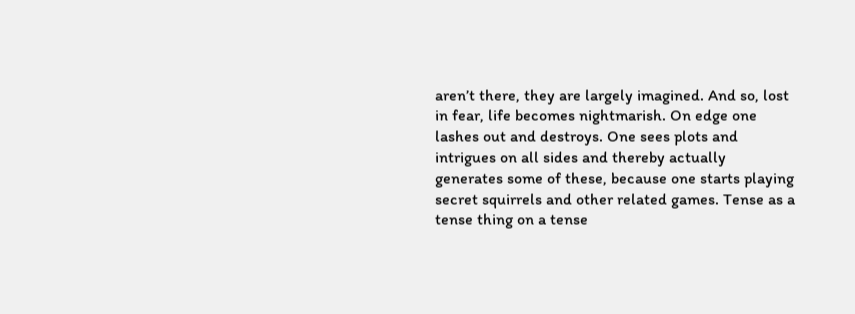aren’t there, they are largely imagined. And so, lost in fear, life becomes nightmarish. On edge one lashes out and destroys. One sees plots and intrigues on all sides and thereby actually generates some of these, because one starts playing secret squirrels and other related games. Tense as a tense thing on a tense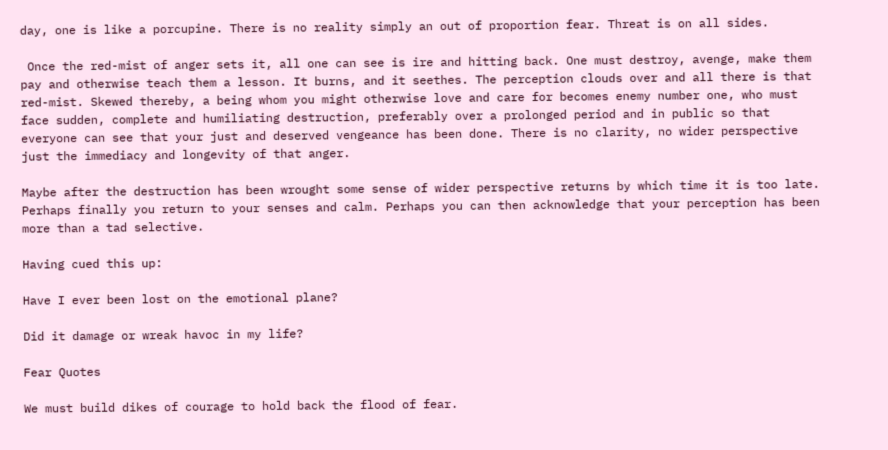day, one is like a porcupine. There is no reality simply an out of proportion fear. Threat is on all sides.

 Once the red-mist of anger sets it, all one can see is ire and hitting back. One must destroy, avenge, make them pay and otherwise teach them a lesson. It burns, and it seethes. The perception clouds over and all there is that red-mist. Skewed thereby, a being whom you might otherwise love and care for becomes enemy number one, who must face sudden, complete and humiliating destruction, preferably over a prolonged period and in public so that everyone can see that your just and deserved vengeance has been done. There is no clarity, no wider perspective just the immediacy and longevity of that anger.

Maybe after the destruction has been wrought some sense of wider perspective returns by which time it is too late. Perhaps finally you return to your senses and calm. Perhaps you can then acknowledge that your perception has been more than a tad selective.

Having cued this up:

Have I ever been lost on the emotional plane?

Did it damage or wreak havoc in my life?

Fear Quotes

We must build dikes of courage to hold back the flood of fear.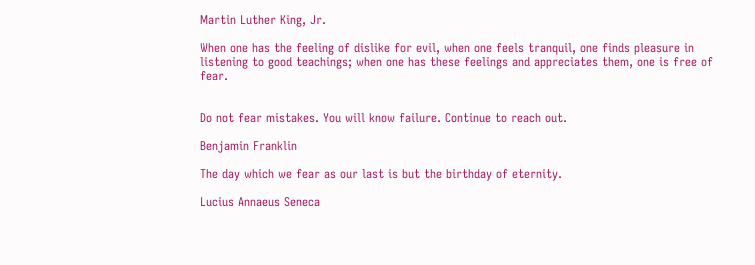Martin Luther King, Jr.

When one has the feeling of dislike for evil, when one feels tranquil, one finds pleasure in listening to good teachings; when one has these feelings and appreciates them, one is free of fear.


Do not fear mistakes. You will know failure. Continue to reach out.

Benjamin Franklin

The day which we fear as our last is but the birthday of eternity.

Lucius Annaeus Seneca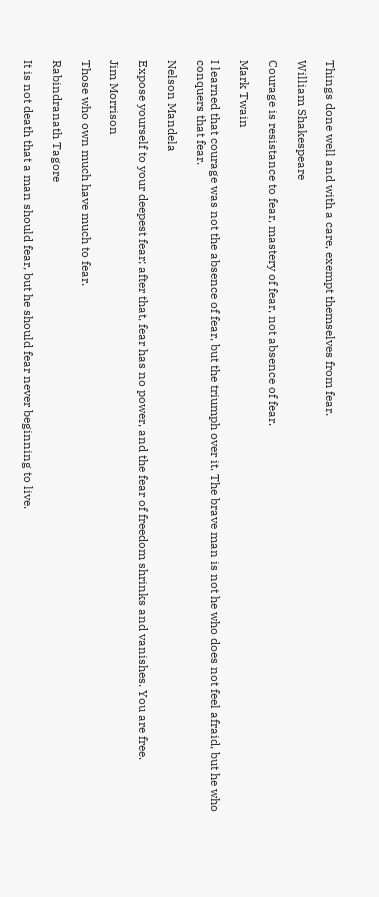Things done well and with a care, exempt themselves from fear.

William Shakespeare

Courage is resistance to fear, mastery of fear, not absence of fear.

Mark Twain

I learned that courage was not the absence of fear, but the triumph over it. The brave man is not he who does not feel afraid, but he who conquers that fear.

Nelson Mandela

Expose yourself to your deepest fear; after that, fear has no power, and the fear of freedom shrinks and vanishes. You are free.

Jim Morrison

Those who own much have much to fear.

Rabindranath Tagore

It is not death that a man should fear, but he should fear never beginning to live.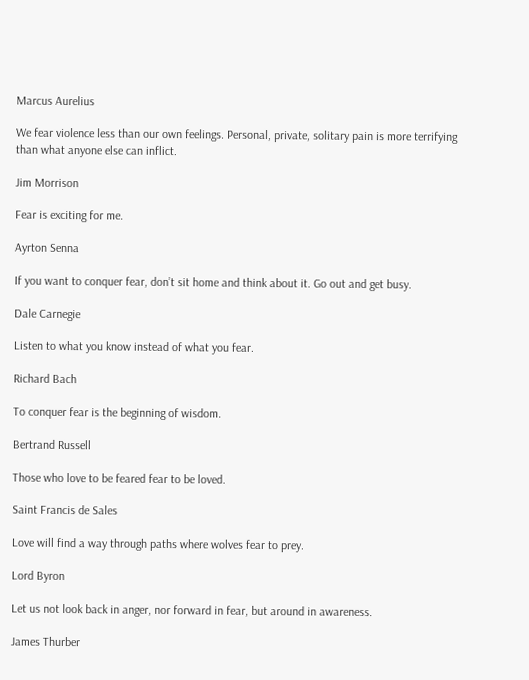Marcus Aurelius

We fear violence less than our own feelings. Personal, private, solitary pain is more terrifying than what anyone else can inflict.

Jim Morrison

Fear is exciting for me.

Ayrton Senna

If you want to conquer fear, don’t sit home and think about it. Go out and get busy.

Dale Carnegie

Listen to what you know instead of what you fear.

Richard Bach

To conquer fear is the beginning of wisdom.

Bertrand Russell

Those who love to be feared fear to be loved.

Saint Francis de Sales

Love will find a way through paths where wolves fear to prey.

Lord Byron

Let us not look back in anger, nor forward in fear, but around in awareness.

James Thurber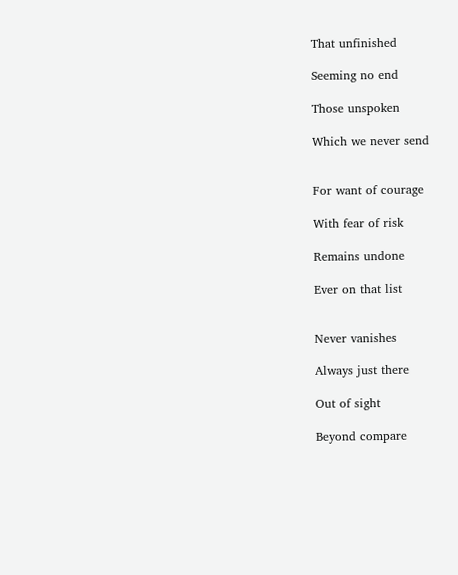That unfinished

Seeming no end

Those unspoken

Which we never send


For want of courage

With fear of risk

Remains undone

Ever on that list


Never vanishes

Always just there

Out of sight

Beyond compare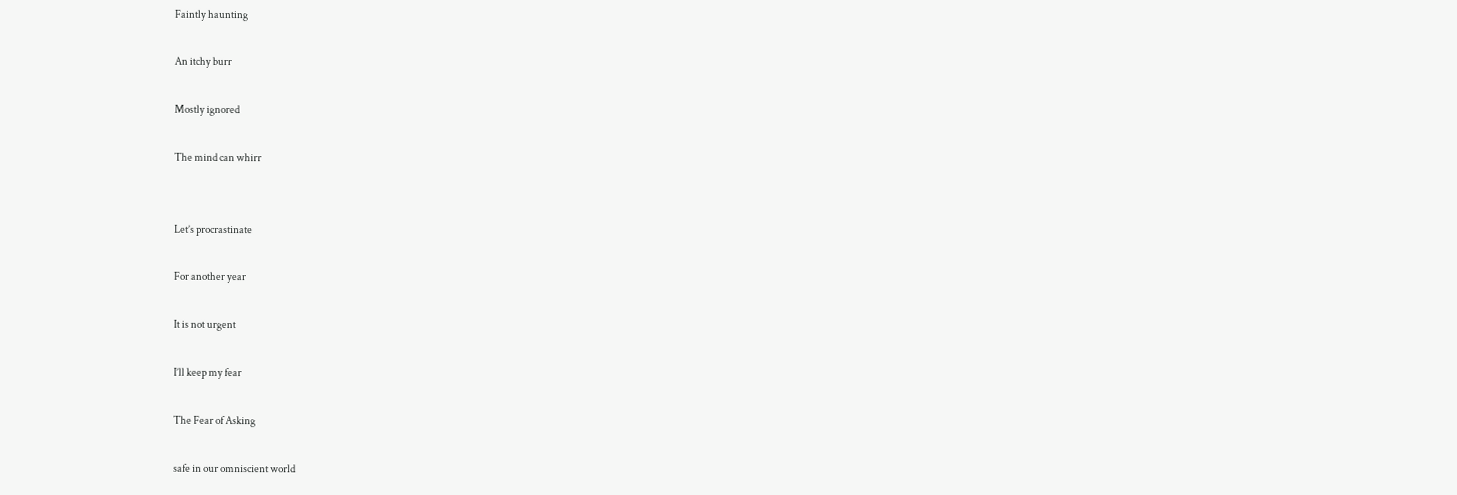Faintly haunting

An itchy burr

Mostly ignored

The mind can whirr


Let’s procrastinate

For another year

It is not urgent

I’ll keep my fear

The Fear of Asking

safe in our omniscient world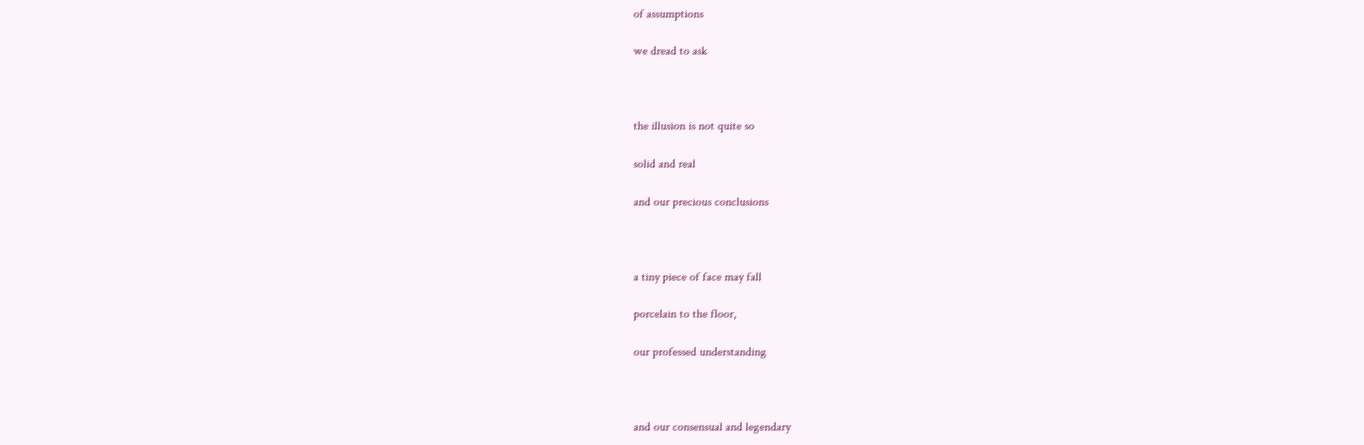of assumptions

we dread to ask



the illusion is not quite so

solid and real

and our precious conclusions



a tiny piece of face may fall

porcelain to the floor,

our professed understanding



and our consensual and legendary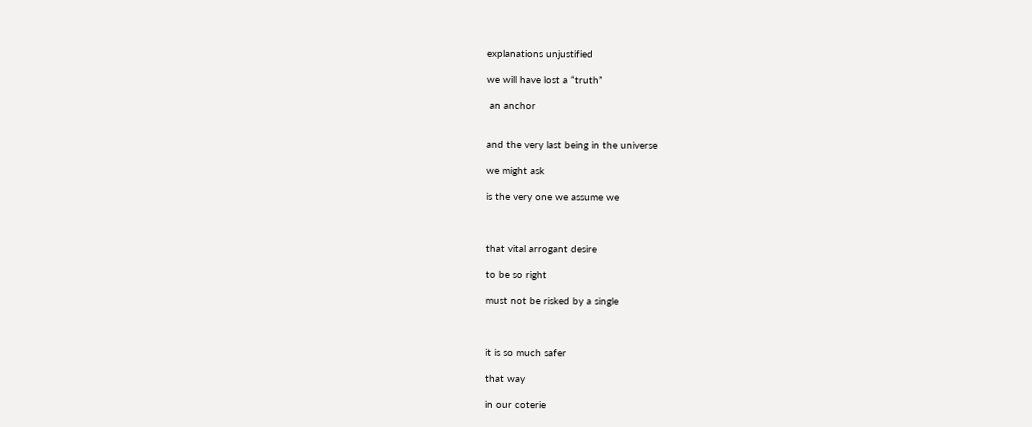explanations unjustified

we will have lost a “truth”

 an anchor


and the very last being in the universe

we might ask

is the very one we assume we



that vital arrogant desire

to be so right

must not be risked by a single



it is so much safer

that way

in our coterie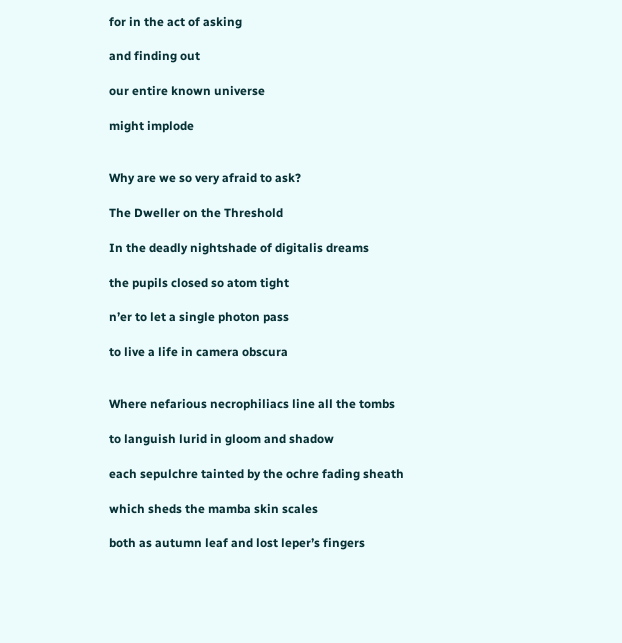for in the act of asking

and finding out

our entire known universe

might implode


Why are we so very afraid to ask?

The Dweller on the Threshold

In the deadly nightshade of digitalis dreams

the pupils closed so atom tight

n’er to let a single photon pass

to live a life in camera obscura


Where nefarious necrophiliacs line all the tombs

to languish lurid in gloom and shadow

each sepulchre tainted by the ochre fading sheath

which sheds the mamba skin scales

both as autumn leaf and lost leper’s fingers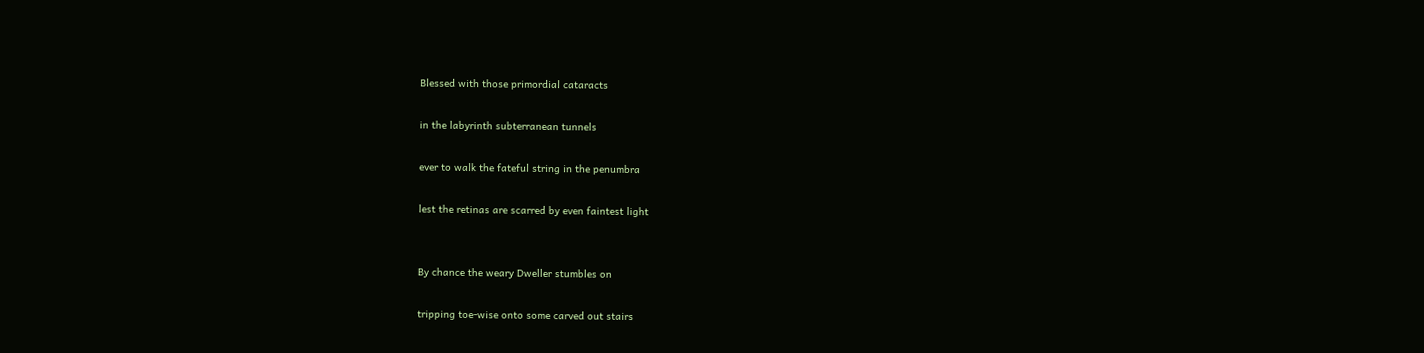Blessed with those primordial cataracts

in the labyrinth subterranean tunnels

ever to walk the fateful string in the penumbra

lest the retinas are scarred by even faintest light


By chance the weary Dweller stumbles on

tripping toe-wise onto some carved out stairs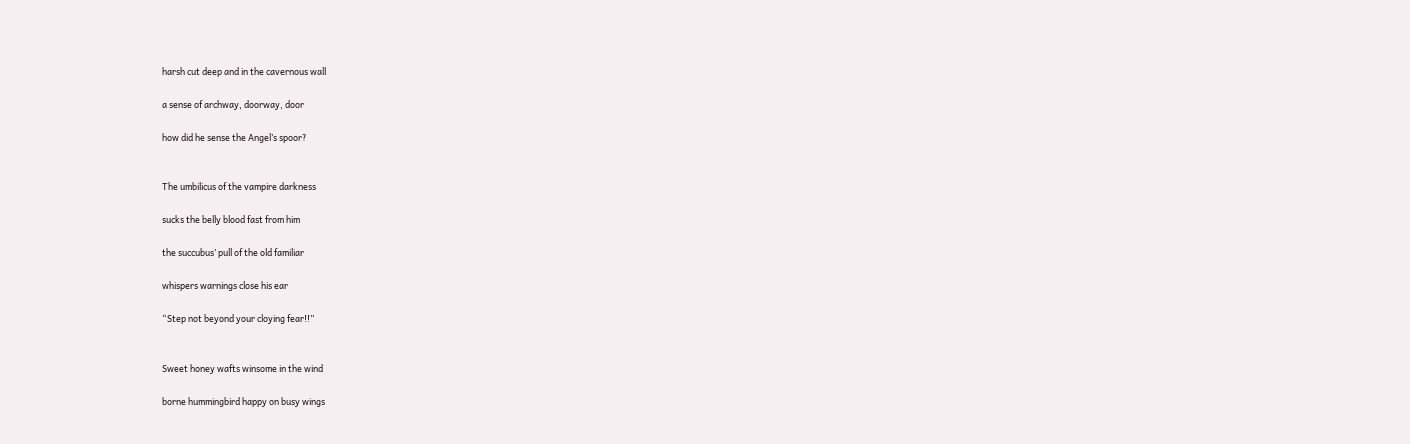harsh cut deep and in the cavernous wall

a sense of archway, doorway, door

how did he sense the Angel’s spoor?


The umbilicus of the vampire darkness

sucks the belly blood fast from him

the succubus’ pull of the old familiar

whispers warnings close his ear

“Step not beyond your cloying fear!!”


Sweet honey wafts winsome in the wind

borne hummingbird happy on busy wings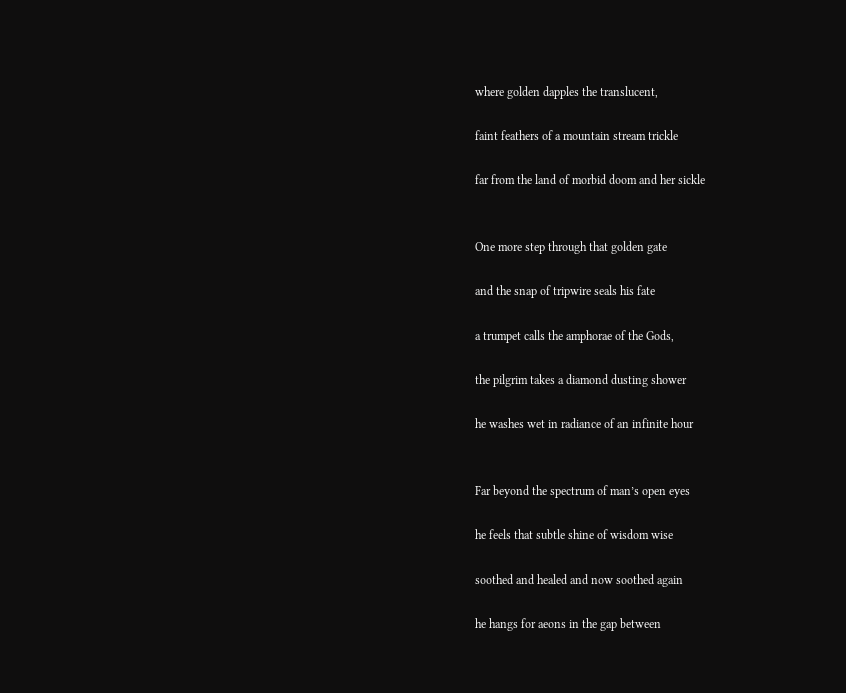where golden dapples the translucent,

faint feathers of a mountain stream trickle

far from the land of morbid doom and her sickle


One more step through that golden gate

and the snap of tripwire seals his fate

a trumpet calls the amphorae of the Gods,

the pilgrim takes a diamond dusting shower

he washes wet in radiance of an infinite hour


Far beyond the spectrum of man’s open eyes

he feels that subtle shine of wisdom wise

soothed and healed and now soothed again

he hangs for aeons in the gap between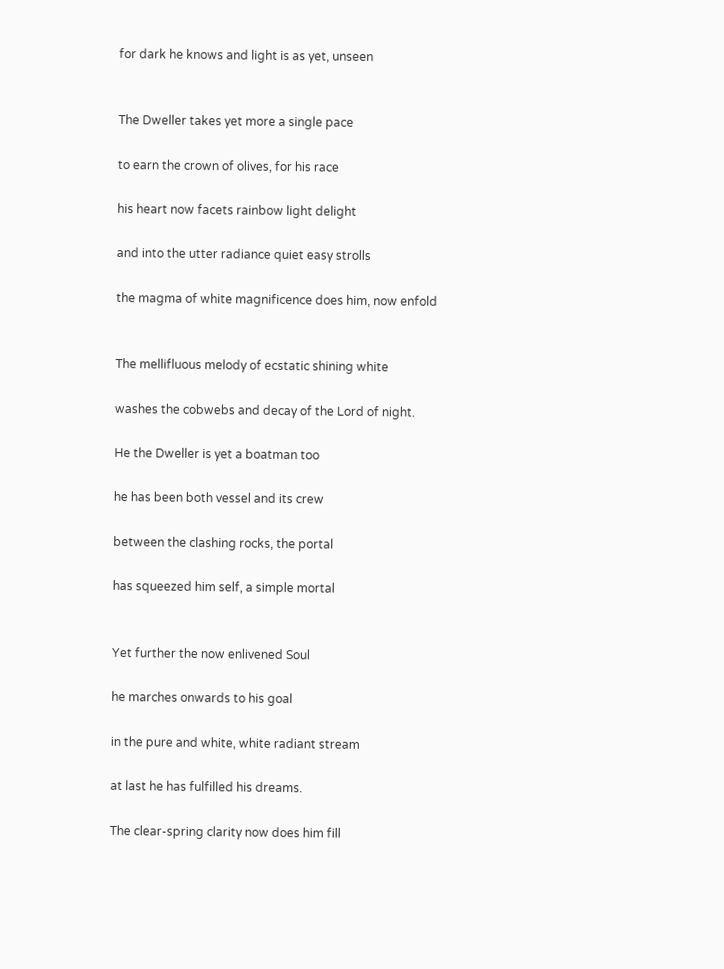for dark he knows and light is as yet, unseen


The Dweller takes yet more a single pace

to earn the crown of olives, for his race

his heart now facets rainbow light delight

and into the utter radiance quiet easy strolls

the magma of white magnificence does him, now enfold


The mellifluous melody of ecstatic shining white

washes the cobwebs and decay of the Lord of night.

He the Dweller is yet a boatman too

he has been both vessel and its crew

between the clashing rocks, the portal

has squeezed him self, a simple mortal


Yet further the now enlivened Soul

he marches onwards to his goal

in the pure and white, white radiant stream

at last he has fulfilled his dreams.

The clear-spring clarity now does him fill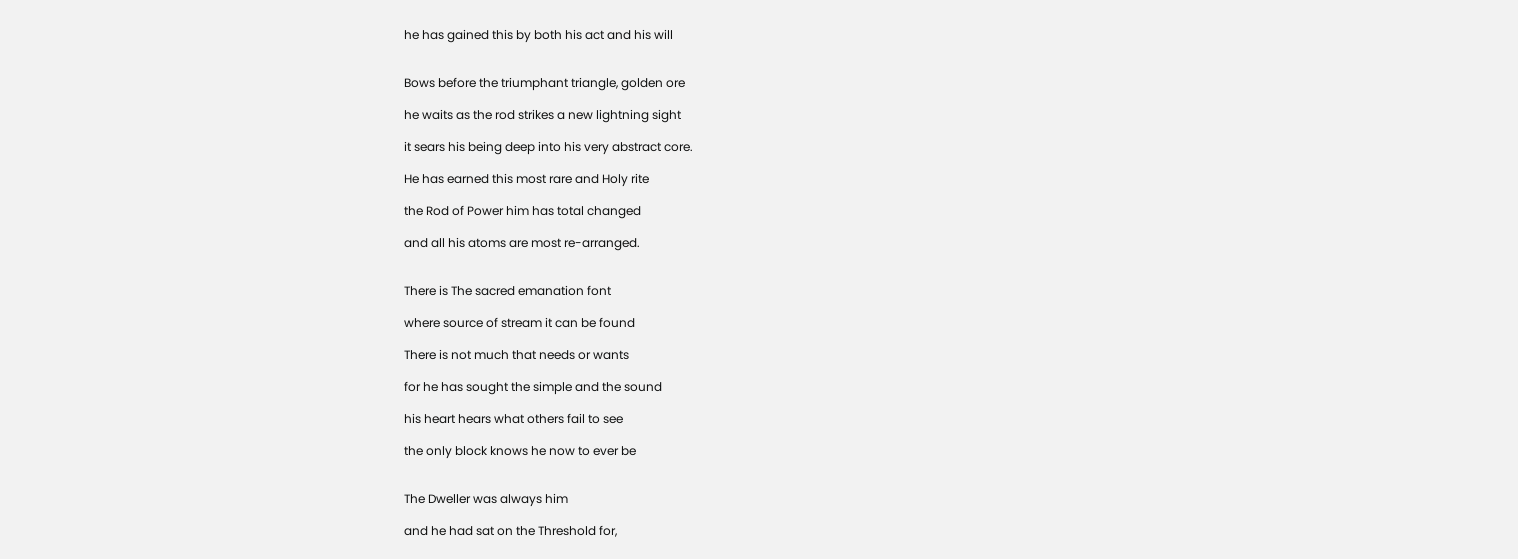he has gained this by both his act and his will


Bows before the triumphant triangle, golden ore

he waits as the rod strikes a new lightning sight

it sears his being deep into his very abstract core.

He has earned this most rare and Holy rite

the Rod of Power him has total changed

and all his atoms are most re-arranged.


There is The sacred emanation font

where source of stream it can be found

There is not much that needs or wants

for he has sought the simple and the sound

his heart hears what others fail to see

the only block knows he now to ever be


The Dweller was always him

and he had sat on the Threshold for,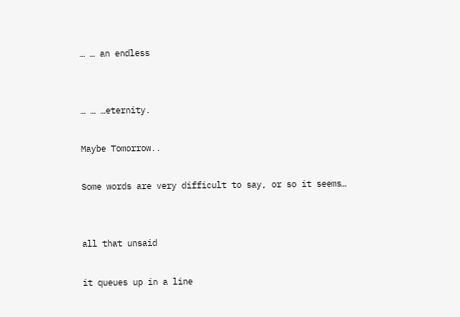… … an endless


… … …eternity.

Maybe Tomorrow..

Some words are very difficult to say, or so it seems…


all that unsaid

it queues up in a line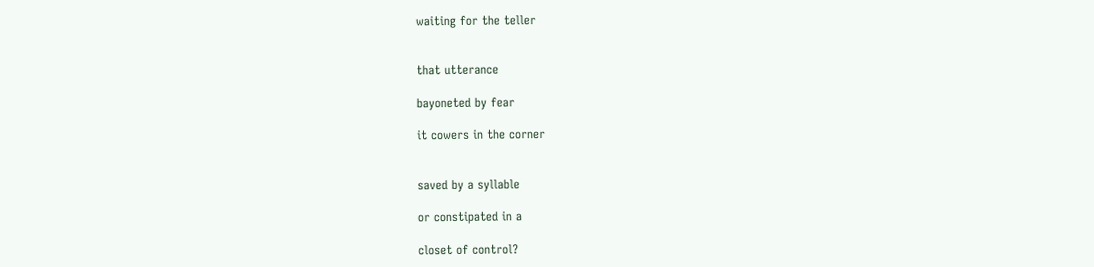waiting for the teller


that utterance

bayoneted by fear

it cowers in the corner


saved by a syllable

or constipated in a

closet of control?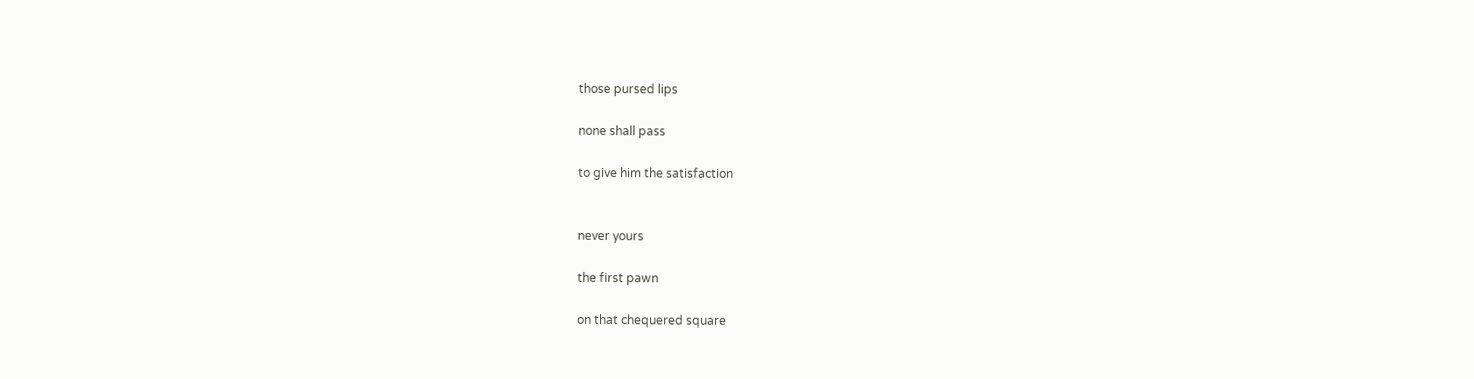those pursed lips

none shall pass

to give him the satisfaction


never yours

the first pawn

on that chequered square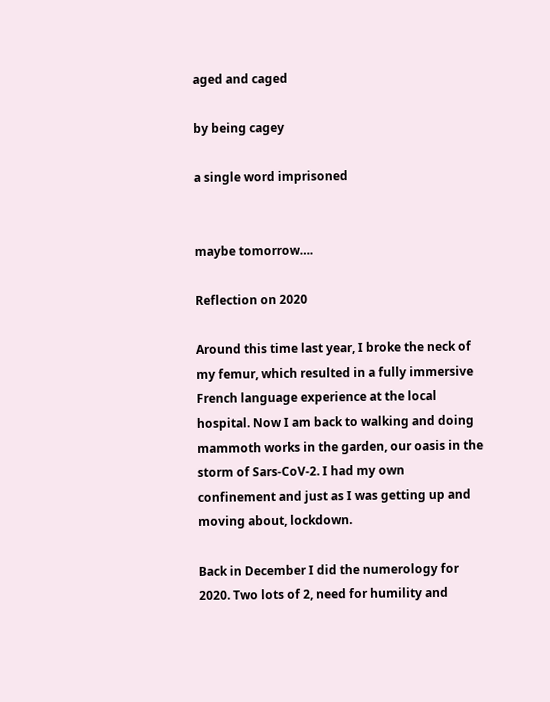aged and caged

by being cagey

a single word imprisoned


maybe tomorrow….

Reflection on 2020

Around this time last year, I broke the neck of my femur, which resulted in a fully immersive French language experience at the local hospital. Now I am back to walking and doing mammoth works in the garden, our oasis in the storm of Sars-CoV-2. I had my own confinement and just as I was getting up and moving about, lockdown.

Back in December I did the numerology for 2020. Two lots of 2, need for humility and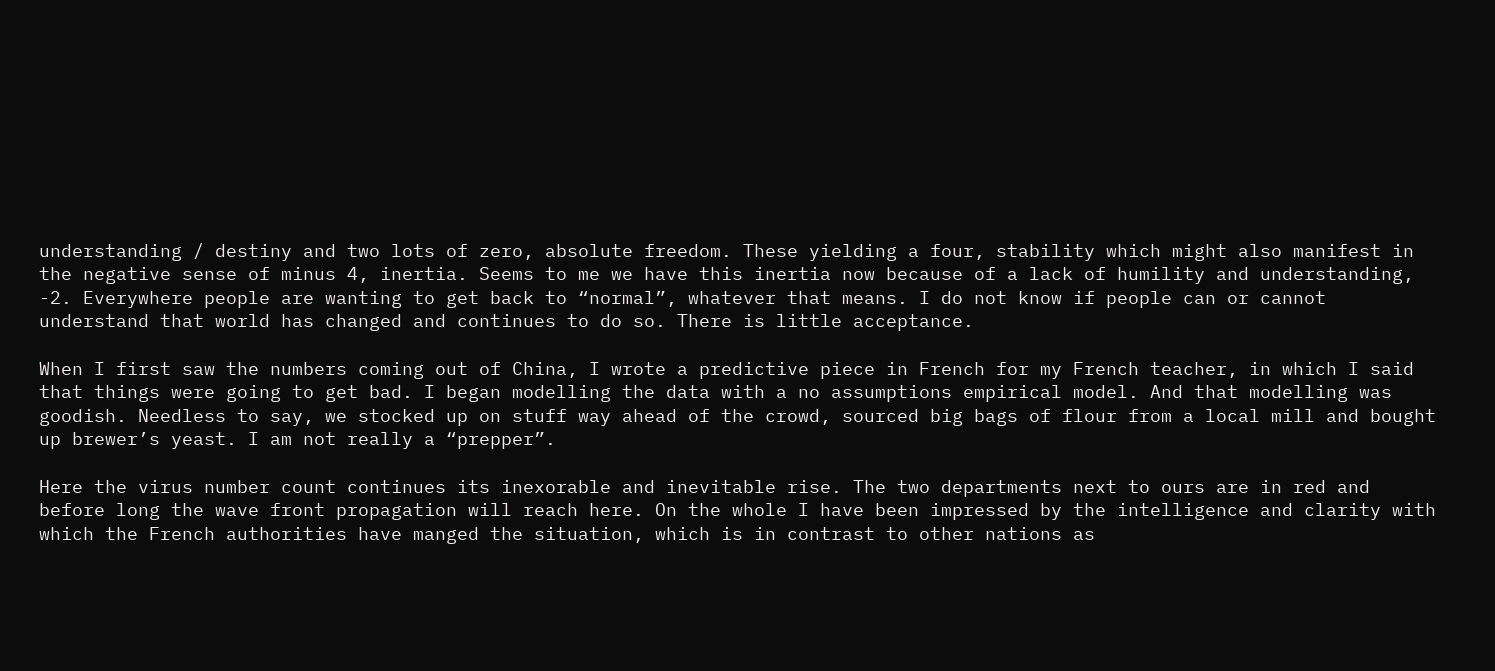understanding / destiny and two lots of zero, absolute freedom. These yielding a four, stability which might also manifest in the negative sense of minus 4, inertia. Seems to me we have this inertia now because of a lack of humility and understanding, -2. Everywhere people are wanting to get back to “normal”, whatever that means. I do not know if people can or cannot understand that world has changed and continues to do so. There is little acceptance.

When I first saw the numbers coming out of China, I wrote a predictive piece in French for my French teacher, in which I said that things were going to get bad. I began modelling the data with a no assumptions empirical model. And that modelling was goodish. Needless to say, we stocked up on stuff way ahead of the crowd, sourced big bags of flour from a local mill and bought up brewer’s yeast. I am not really a “prepper”.

Here the virus number count continues its inexorable and inevitable rise. The two departments next to ours are in red and before long the wave front propagation will reach here. On the whole I have been impressed by the intelligence and clarity with which the French authorities have manged the situation, which is in contrast to other nations as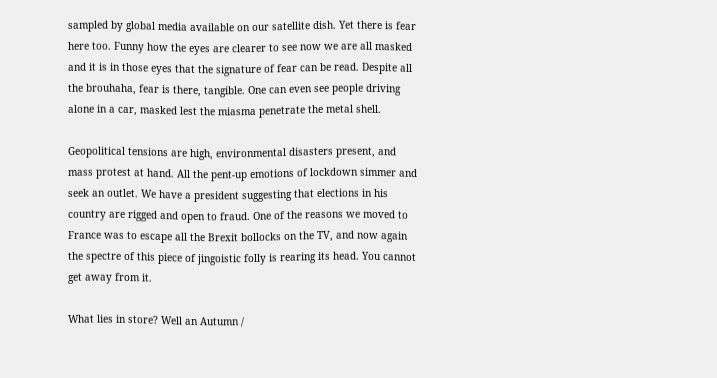sampled by global media available on our satellite dish. Yet there is fear here too. Funny how the eyes are clearer to see now we are all masked and it is in those eyes that the signature of fear can be read. Despite all the brouhaha, fear is there, tangible. One can even see people driving alone in a car, masked lest the miasma penetrate the metal shell.

Geopolitical tensions are high, environmental disasters present, and mass protest at hand. All the pent-up emotions of lockdown simmer and seek an outlet. We have a president suggesting that elections in his country are rigged and open to fraud. One of the reasons we moved to France was to escape all the Brexit bollocks on the TV, and now again the spectre of this piece of jingoistic folly is rearing its head. You cannot get away from it.

What lies in store? Well an Autumn /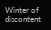Winter of discontent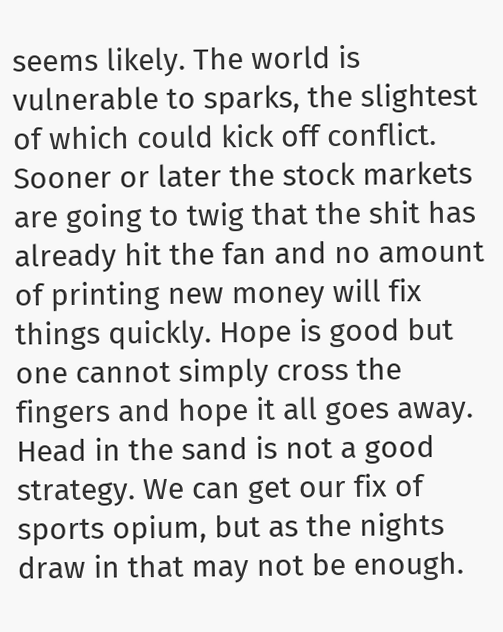seems likely. The world is vulnerable to sparks, the slightest of which could kick off conflict. Sooner or later the stock markets are going to twig that the shit has already hit the fan and no amount of printing new money will fix things quickly. Hope is good but one cannot simply cross the fingers and hope it all goes away. Head in the sand is not a good strategy. We can get our fix of sports opium, but as the nights draw in that may not be enough.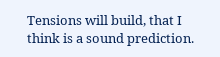Tensions will build, that I think is a sound prediction.